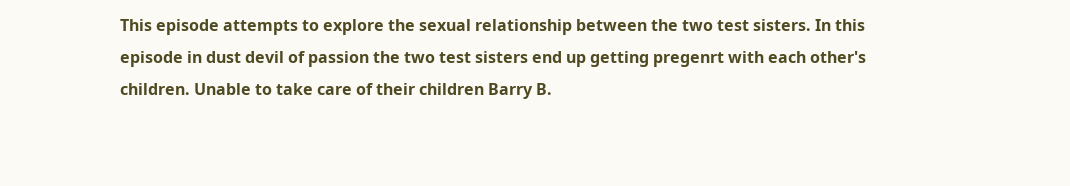This episode attempts to explore the sexual relationship between the two test sisters. In this episode in dust devil of passion the two test sisters end up getting pregenrt with each other's children. Unable to take care of their children Barry B.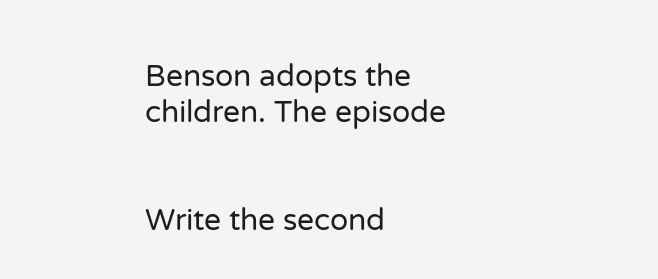Benson adopts the children. The episode


Write the second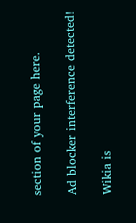section of your page here.

Ad blocker interference detected!

Wikia is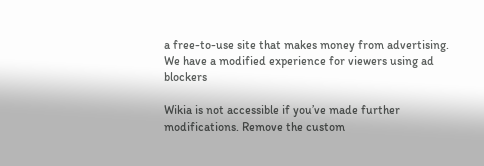a free-to-use site that makes money from advertising. We have a modified experience for viewers using ad blockers

Wikia is not accessible if you’ve made further modifications. Remove the custom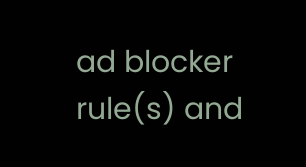ad blocker rule(s) and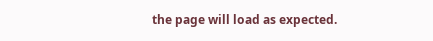the page will load as expected.